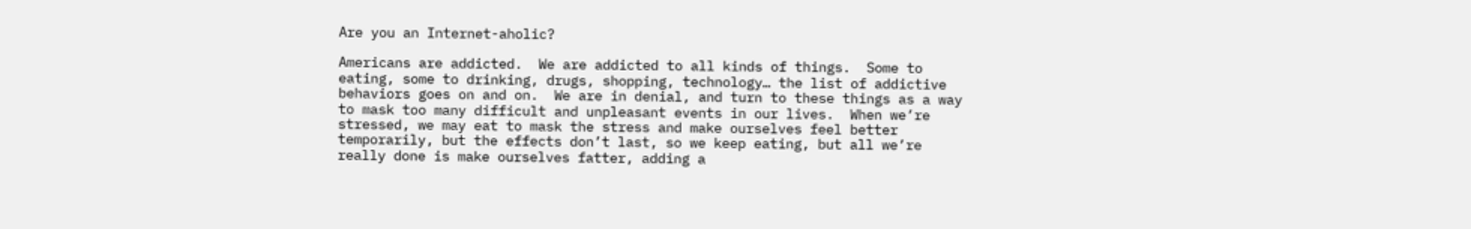Are you an Internet-aholic?

Americans are addicted.  We are addicted to all kinds of things.  Some to eating, some to drinking, drugs, shopping, technology… the list of addictive behaviors goes on and on.  We are in denial, and turn to these things as a way to mask too many difficult and unpleasant events in our lives.  When we’re stressed, we may eat to mask the stress and make ourselves feel better temporarily, but the effects don’t last, so we keep eating, but all we’re really done is make ourselves fatter, adding a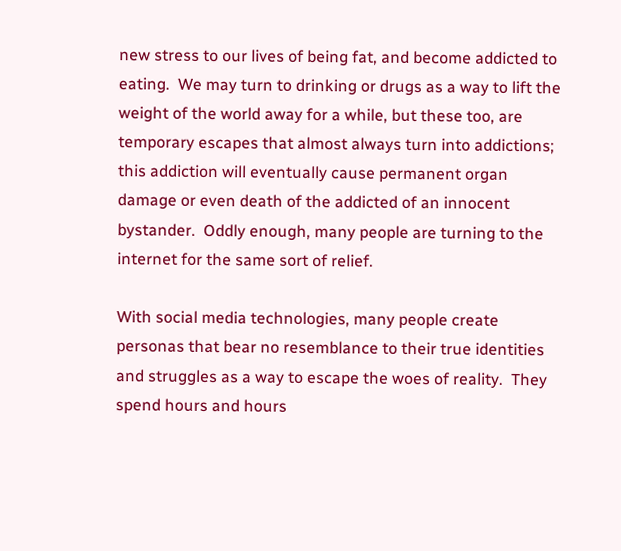new stress to our lives of being fat, and become addicted to eating.  We may turn to drinking or drugs as a way to lift the weight of the world away for a while, but these too, are temporary escapes that almost always turn into addictions; this addiction will eventually cause permanent organ damage or even death of the addicted of an innocent bystander.  Oddly enough, many people are turning to the internet for the same sort of relief.

With social media technologies, many people create personas that bear no resemblance to their true identities and struggles as a way to escape the woes of reality.  They spend hours and hours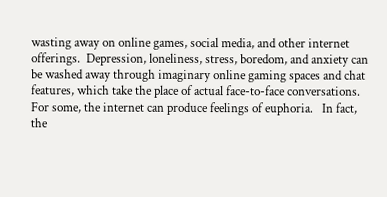wasting away on online games, social media, and other internet offerings.  Depression, loneliness, stress, boredom, and anxiety can be washed away through imaginary online gaming spaces and chat features, which take the place of actual face-to-face conversations.  For some, the internet can produce feelings of euphoria.   In fact, the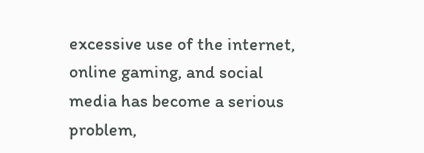excessive use of the internet, online gaming, and social media has become a serious problem,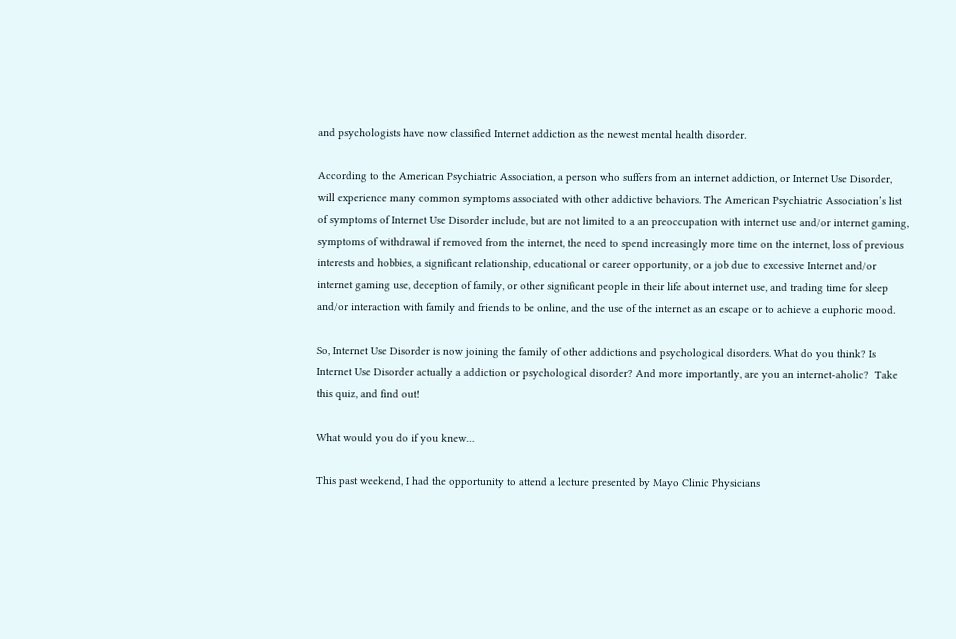and psychologists have now classified Internet addiction as the newest mental health disorder.

According to the American Psychiatric Association, a person who suffers from an internet addiction, or Internet Use Disorder, will experience many common symptoms associated with other addictive behaviors. The American Psychiatric Association’s list of symptoms of Internet Use Disorder include, but are not limited to a an preoccupation with internet use and/or internet gaming, symptoms of withdrawal if removed from the internet, the need to spend increasingly more time on the internet, loss of previous interests and hobbies, a significant relationship, educational or career opportunity, or a job due to excessive Internet and/or internet gaming use, deception of family, or other significant people in their life about internet use, and trading time for sleep and/or interaction with family and friends to be online, and the use of the internet as an escape or to achieve a euphoric mood.

So, Internet Use Disorder is now joining the family of other addictions and psychological disorders. What do you think? Is Internet Use Disorder actually a addiction or psychological disorder? And more importantly, are you an internet-aholic?  Take this quiz, and find out!

What would you do if you knew…

This past weekend, I had the opportunity to attend a lecture presented by Mayo Clinic Physicians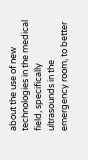about the use of new technologies in the medical field, specifically ultrasounds in the emergency room, to better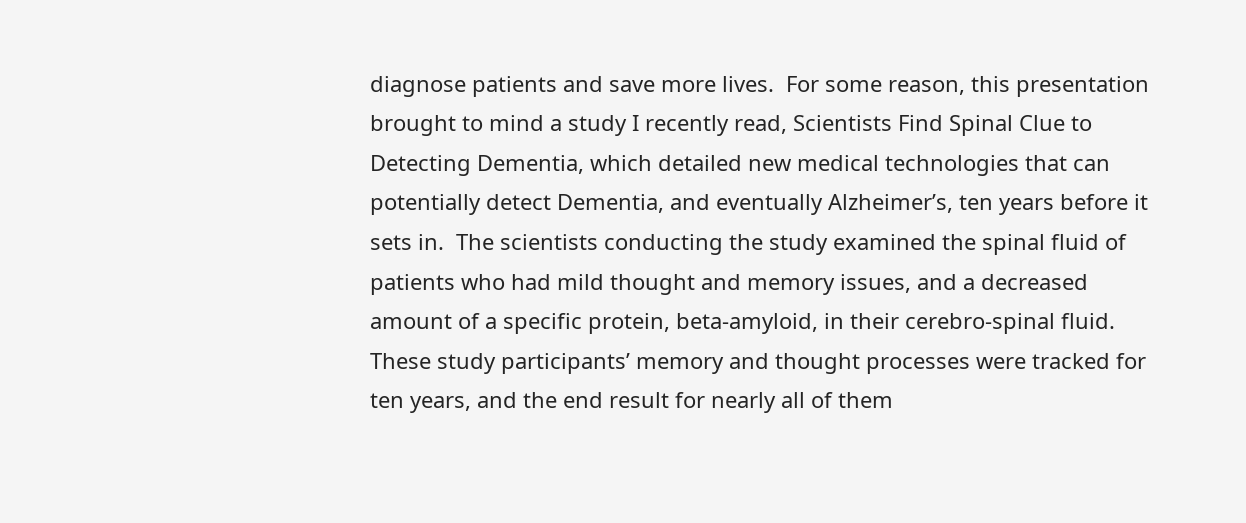diagnose patients and save more lives.  For some reason, this presentation brought to mind a study I recently read, Scientists Find Spinal Clue to Detecting Dementia, which detailed new medical technologies that can potentially detect Dementia, and eventually Alzheimer’s, ten years before it sets in.  The scientists conducting the study examined the spinal fluid of patients who had mild thought and memory issues, and a decreased amount of a specific protein, beta-amyloid, in their cerebro-spinal fluid.  These study participants’ memory and thought processes were tracked for ten years, and the end result for nearly all of them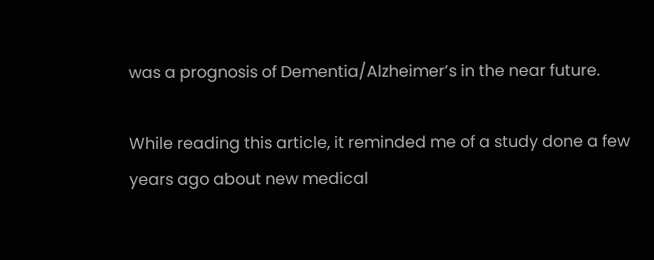was a prognosis of Dementia/Alzheimer’s in the near future.

While reading this article, it reminded me of a study done a few years ago about new medical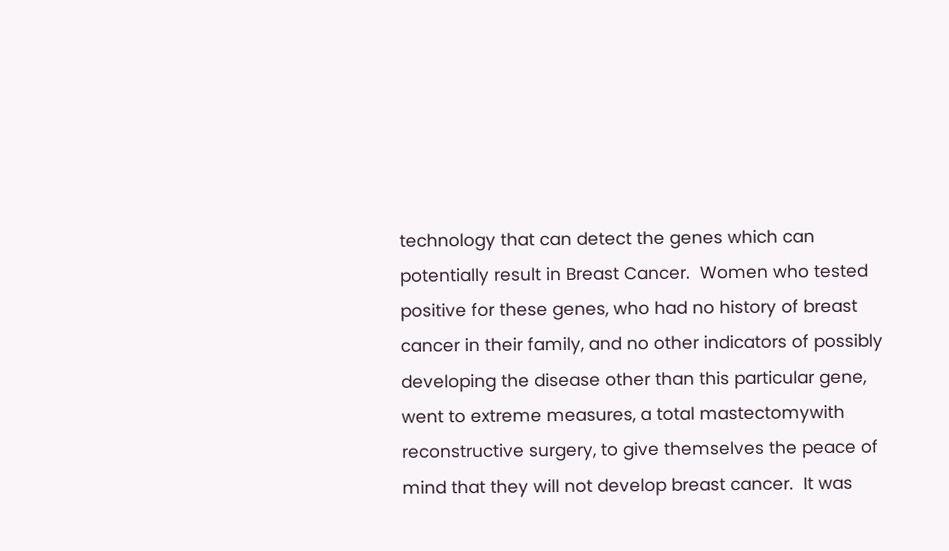technology that can detect the genes which can potentially result in Breast Cancer.  Women who tested positive for these genes, who had no history of breast cancer in their family, and no other indicators of possibly developing the disease other than this particular gene, went to extreme measures, a total mastectomywith reconstructive surgery, to give themselves the peace of mind that they will not develop breast cancer.  It was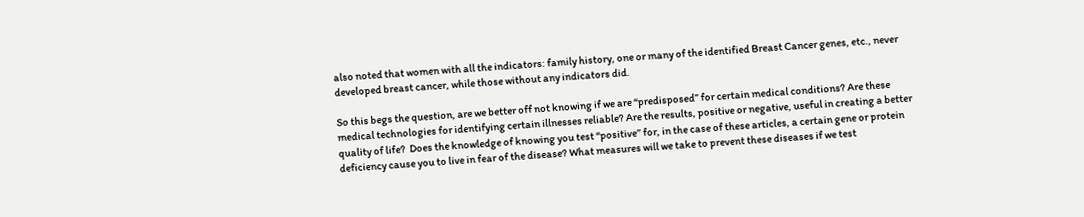also noted that women with all the indicators: family history, one or many of the identified Breast Cancer genes, etc., never developed breast cancer, while those without any indicators did.

So this begs the question, are we better off not knowing if we are “predisposed” for certain medical conditions? Are these medical technologies for identifying certain illnesses reliable? Are the results, positive or negative, useful in creating a better quality of life?  Does the knowledge of knowing you test “positive” for, in the case of these articles, a certain gene or protein deficiency cause you to live in fear of the disease? What measures will we take to prevent these diseases if we test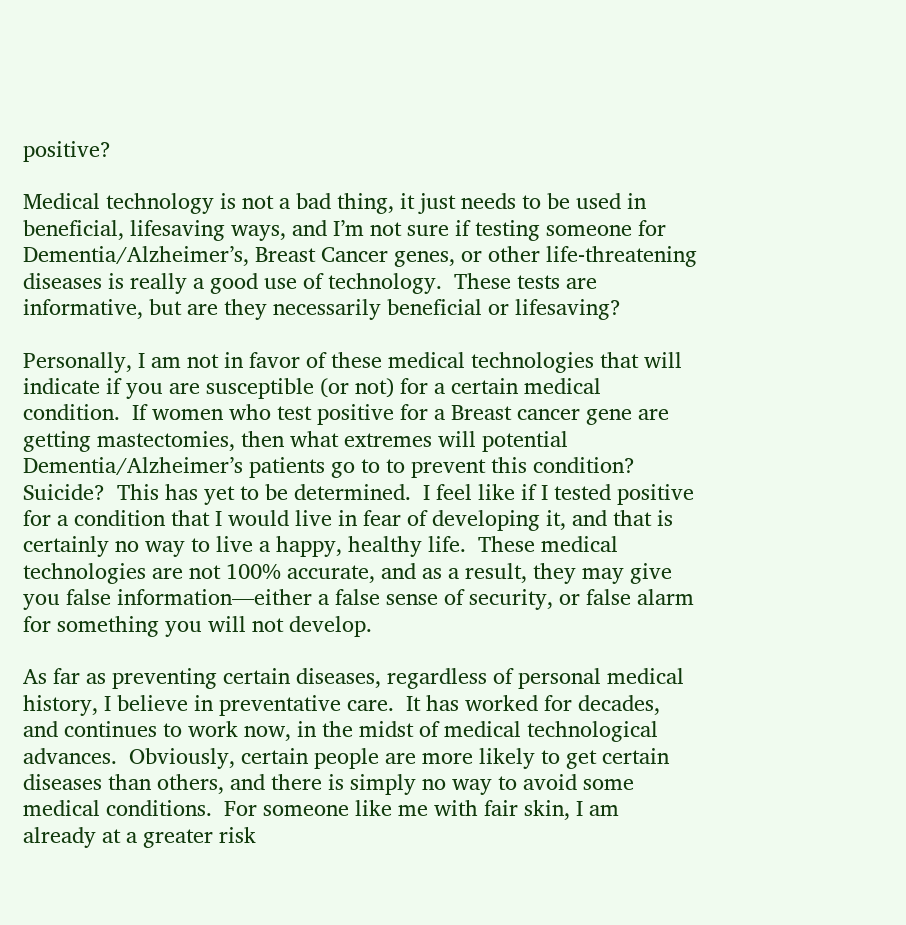positive?

Medical technology is not a bad thing, it just needs to be used in beneficial, lifesaving ways, and I’m not sure if testing someone for Dementia/Alzheimer’s, Breast Cancer genes, or other life-threatening diseases is really a good use of technology.  These tests are informative, but are they necessarily beneficial or lifesaving?

Personally, I am not in favor of these medical technologies that will indicate if you are susceptible (or not) for a certain medical condition.  If women who test positive for a Breast cancer gene are getting mastectomies, then what extremes will potential Dementia/Alzheimer’s patients go to to prevent this condition?  Suicide?  This has yet to be determined.  I feel like if I tested positive for a condition that I would live in fear of developing it, and that is certainly no way to live a happy, healthy life.  These medical technologies are not 100% accurate, and as a result, they may give you false information—either a false sense of security, or false alarm for something you will not develop.

As far as preventing certain diseases, regardless of personal medical history, I believe in preventative care.  It has worked for decades, and continues to work now, in the midst of medical technological advances.  Obviously, certain people are more likely to get certain diseases than others, and there is simply no way to avoid some medical conditions.  For someone like me with fair skin, I am already at a greater risk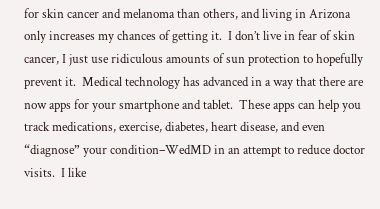for skin cancer and melanoma than others, and living in Arizona only increases my chances of getting it.  I don’t live in fear of skin cancer, I just use ridiculous amounts of sun protection to hopefully prevent it.  Medical technology has advanced in a way that there are now apps for your smartphone and tablet.  These apps can help you track medications, exercise, diabetes, heart disease, and even “diagnose” your condition–WedMD in an attempt to reduce doctor visits.  I like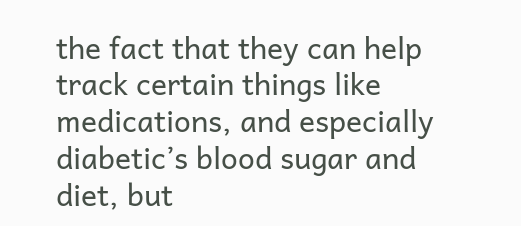the fact that they can help track certain things like medications, and especially diabetic’s blood sugar and diet, but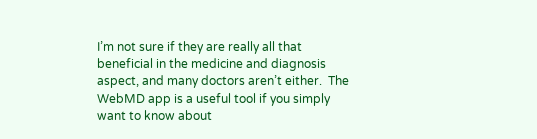I’m not sure if they are really all that beneficial in the medicine and diagnosis aspect, and many doctors aren’t either.  The WebMD app is a useful tool if you simply want to know about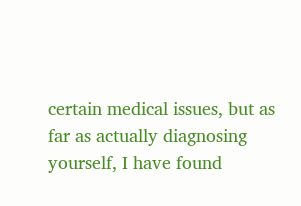certain medical issues, but as far as actually diagnosing yourself, I have found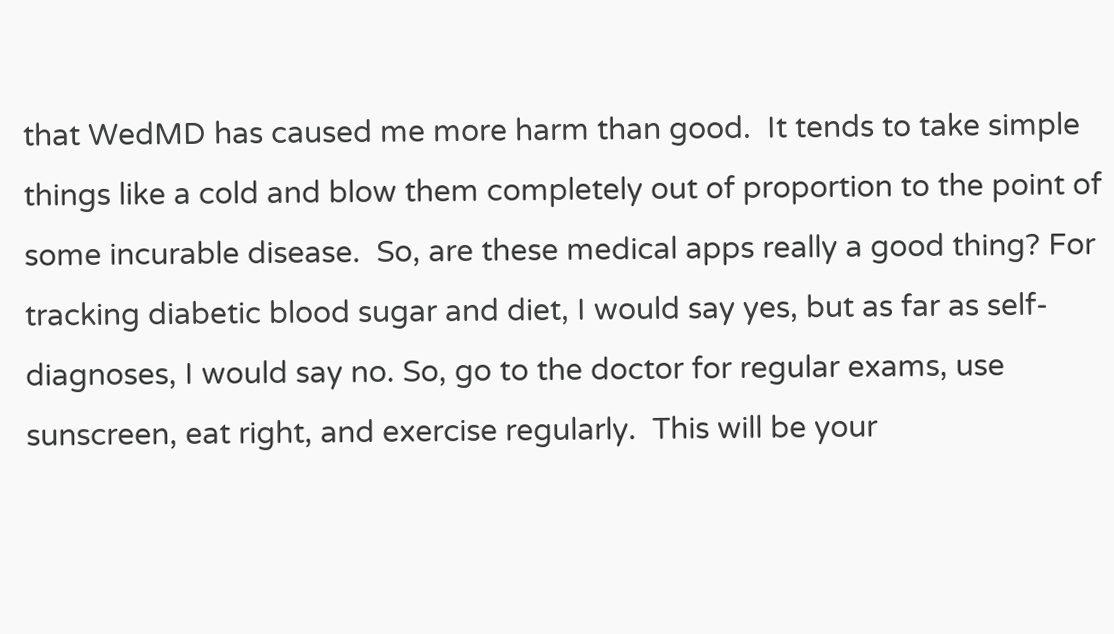that WedMD has caused me more harm than good.  It tends to take simple things like a cold and blow them completely out of proportion to the point of some incurable disease.  So, are these medical apps really a good thing? For tracking diabetic blood sugar and diet, I would say yes, but as far as self-diagnoses, I would say no. So, go to the doctor for regular exams, use sunscreen, eat right, and exercise regularly.  This will be your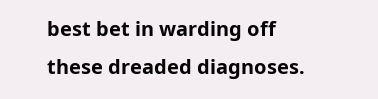best bet in warding off these dreaded diagnoses.